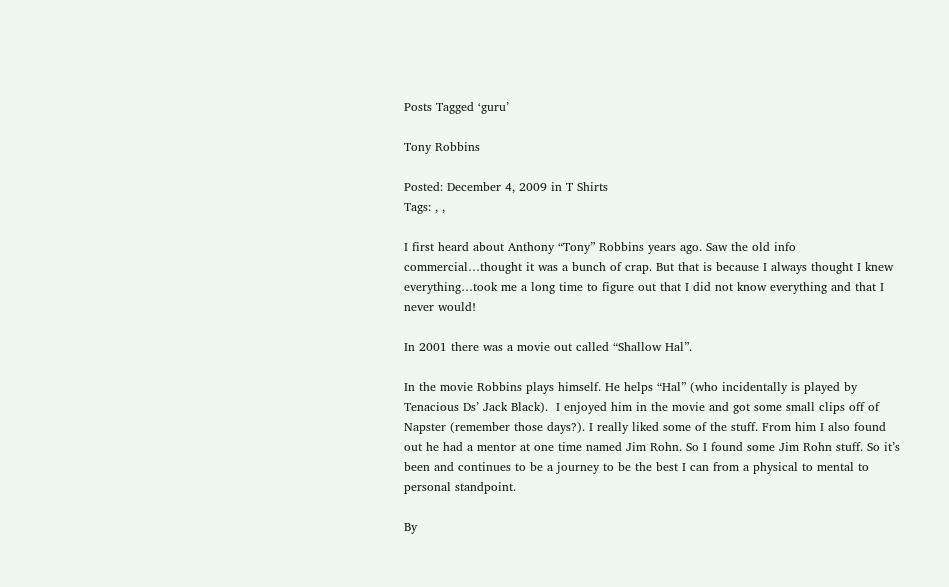Posts Tagged ‘guru’

Tony Robbins

Posted: December 4, 2009 in T Shirts
Tags: , ,

I first heard about Anthony “Tony” Robbins years ago. Saw the old info commercial…thought it was a bunch of crap. But that is because I always thought I knew everything…took me a long time to figure out that I did not know everything and that I never would!

In 2001 there was a movie out called “Shallow Hal”.

In the movie Robbins plays himself. He helps “Hal” (who incidentally is played by Tenacious Ds’ Jack Black).  I enjoyed him in the movie and got some small clips off of Napster (remember those days?). I really liked some of the stuff. From him I also found out he had a mentor at one time named Jim Rohn. So I found some Jim Rohn stuff. So it’s been and continues to be a journey to be the best I can from a physical to mental to personal standpoint.

By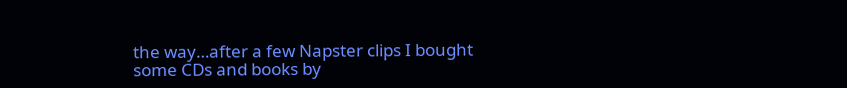the way…after a few Napster clips I bought some CDs and books by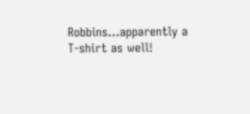Robbins…apparently a T-shirt as well!